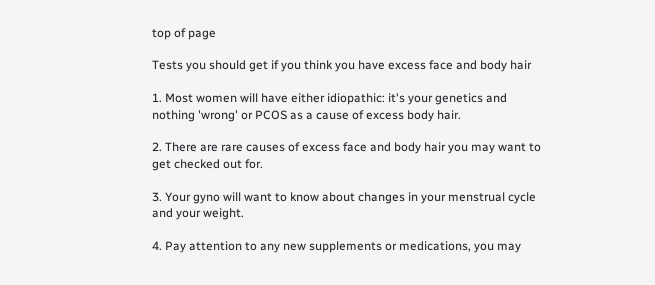top of page

Tests you should get if you think you have excess face and body hair

1. Most women will have either idiopathic: it's your genetics and nothing 'wrong' or PCOS as a cause of excess body hair.

2. There are rare causes of excess face and body hair you may want to get checked out for.

3. Your gyno will want to know about changes in your menstrual cycle and your weight.

4. Pay attention to any new supplements or medications, you may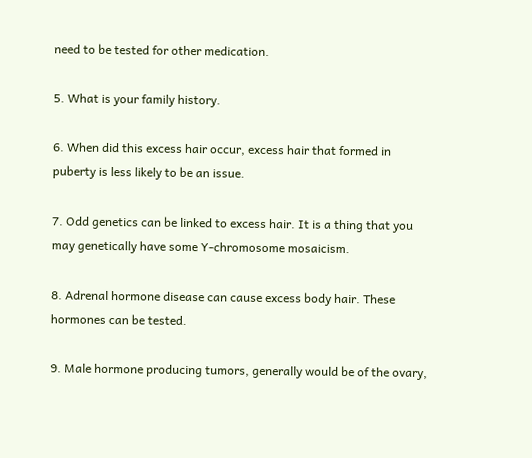need to be tested for other medication.

5. What is your family history.

6. When did this excess hair occur, excess hair that formed in puberty is less likely to be an issue.

7. Odd genetics can be linked to excess hair. It is a thing that you may genetically have some Y-chromosome mosaicism.

8. Adrenal hormone disease can cause excess body hair. These hormones can be tested.

9. Male hormone producing tumors, generally would be of the ovary,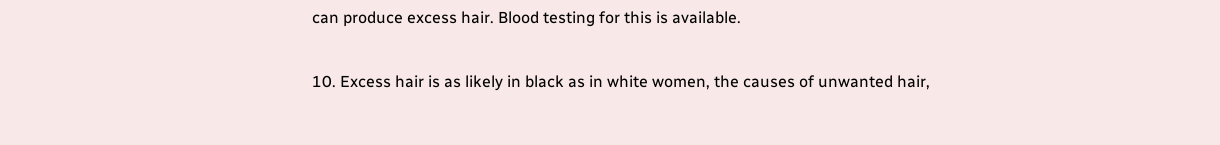can produce excess hair. Blood testing for this is available.

10. Excess hair is as likely in black as in white women, the causes of unwanted hair,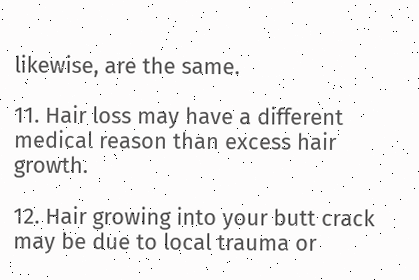likewise, are the same.

11. Hair loss may have a different medical reason than excess hair growth.

12. Hair growing into your butt crack may be due to local trauma or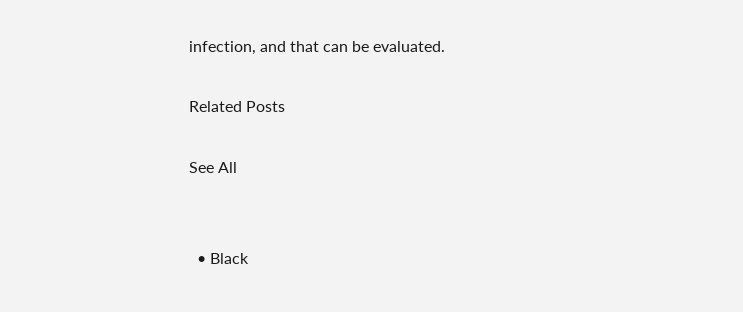infection, and that can be evaluated.

Related Posts

See All


  • Black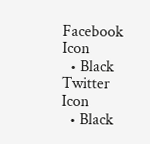Facebook Icon
  • Black Twitter Icon
  • Black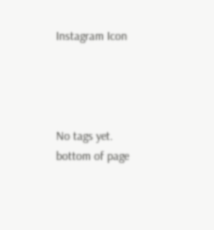Instagram Icon




No tags yet.
bottom of page